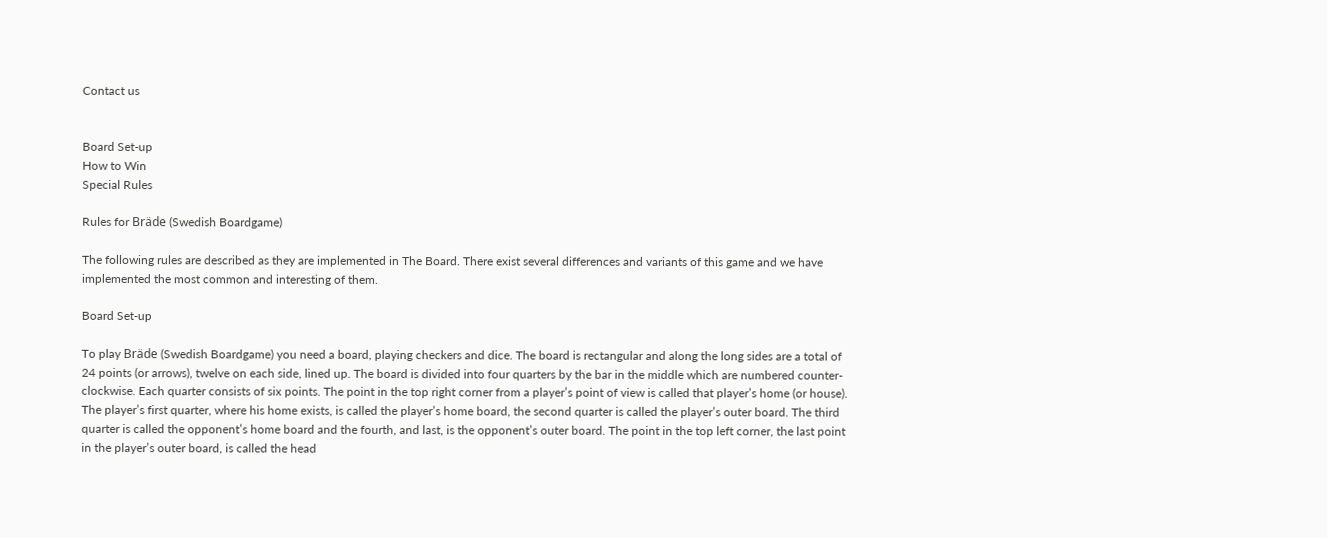Contact us


Board Set-up
How to Win
Special Rules

Rules for Bräde (Swedish Boardgame)

The following rules are described as they are implemented in The Board. There exist several differences and variants of this game and we have implemented the most common and interesting of them.

Board Set-up

To play Bräde (Swedish Boardgame) you need a board, playing checkers and dice. The board is rectangular and along the long sides are a total of 24 points (or arrows), twelve on each side, lined up. The board is divided into four quarters by the bar in the middle which are numbered counter-clockwise. Each quarter consists of six points. The point in the top right corner from a player’s point of view is called that player’s home (or house). The player’s first quarter, where his home exists, is called the player’s home board, the second quarter is called the player’s outer board. The third quarter is called the opponent’s home board and the fourth, and last, is the opponent’s outer board. The point in the top left corner, the last point in the player’s outer board, is called the head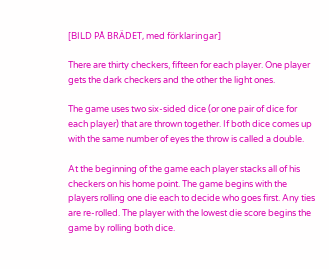[BILD PÅ BRÄDET, med förklaringar]

There are thirty checkers, fifteen for each player. One player gets the dark checkers and the other the light ones.

The game uses two six-sided dice (or one pair of dice for each player) that are thrown together. If both dice comes up with the same number of eyes the throw is called a double.

At the beginning of the game each player stacks all of his checkers on his home point. The game begins with the players rolling one die each to decide who goes first. Any ties are re-rolled. The player with the lowest die score begins the game by rolling both dice.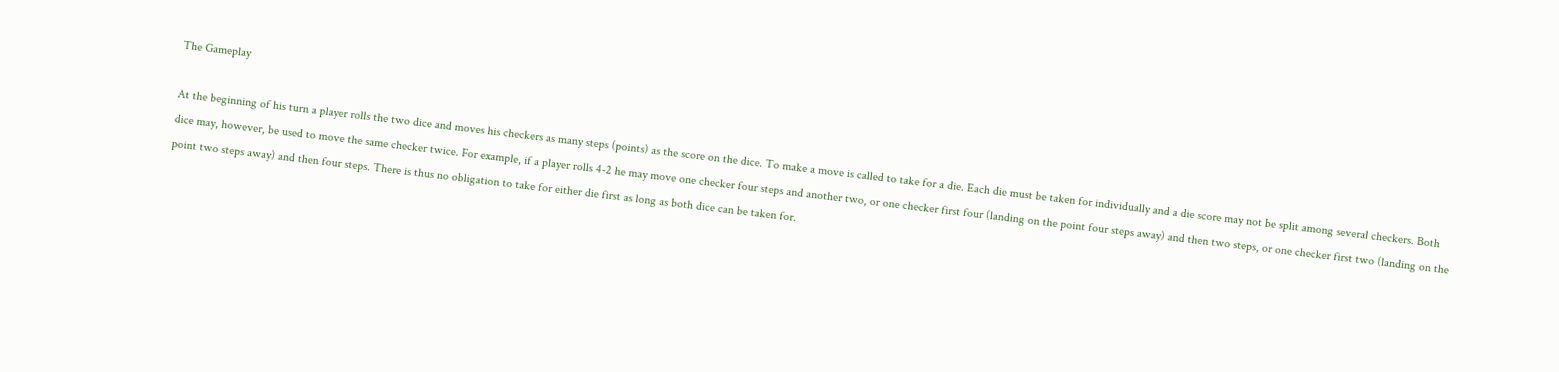The Gameplay

At the beginning of his turn a player rolls the two dice and moves his checkers as many steps (points) as the score on the dice. To make a move is called to take for a die. Each die must be taken for individually and a die score may not be split among several checkers. Both dice may, however, be used to move the same checker twice. For example, if a player rolls 4-2 he may move one checker four steps and another two, or one checker first four (landing on the point four steps away) and then two steps, or one checker first two (landing on the point two steps away) and then four steps. There is thus no obligation to take for either die first as long as both dice can be taken for.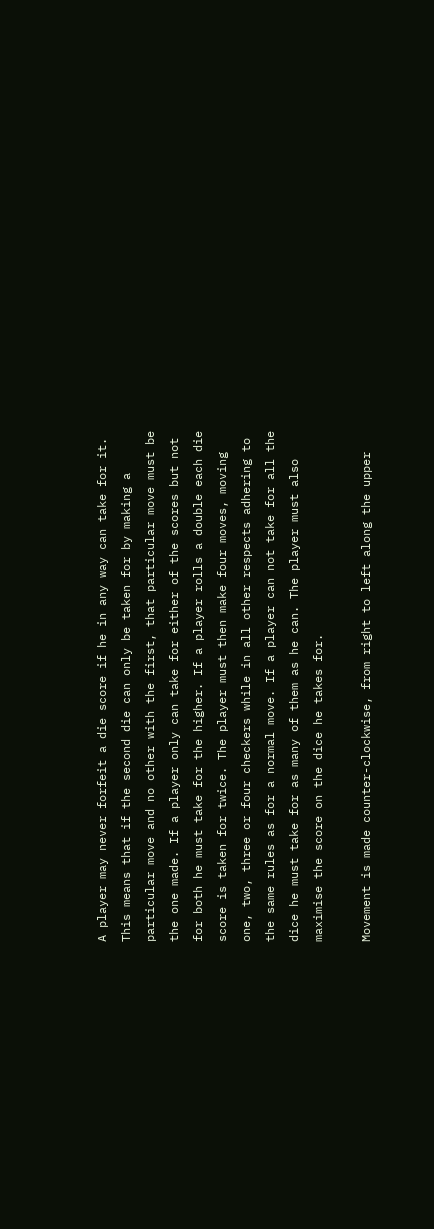A player may never forfeit a die score if he in any way can take for it. This means that if the second die can only be taken for by making a particular move and no other with the first, that particular move must be the one made. If a player only can take for either of the scores but not for both he must take for the higher. If a player rolls a double each die score is taken for twice. The player must then make four moves, moving one, two, three or four checkers while in all other respects adhering to the same rules as for a normal move. If a player can not take for all the dice he must take for as many of them as he can. The player must also maximise the score on the dice he takes for.

Movement is made counter-clockwise, from right to left along the upper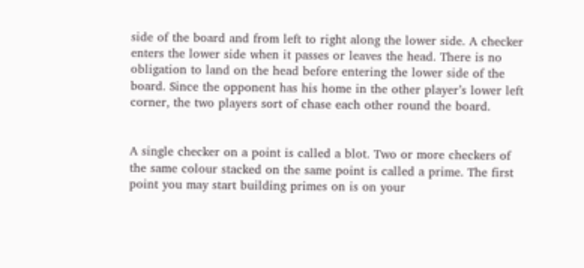side of the board and from left to right along the lower side. A checker enters the lower side when it passes or leaves the head. There is no obligation to land on the head before entering the lower side of the board. Since the opponent has his home in the other player’s lower left corner, the two players sort of chase each other round the board.


A single checker on a point is called a blot. Two or more checkers of the same colour stacked on the same point is called a prime. The first point you may start building primes on is on your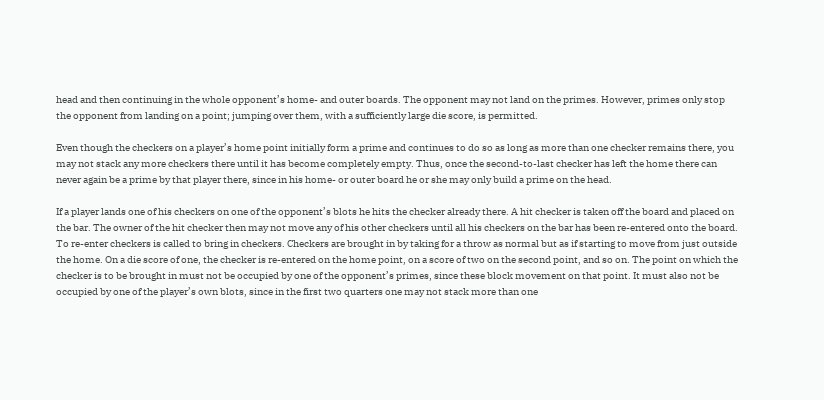head and then continuing in the whole opponent’s home- and outer boards. The opponent may not land on the primes. However, primes only stop the opponent from landing on a point; jumping over them, with a sufficiently large die score, is permitted.

Even though the checkers on a player’s home point initially form a prime and continues to do so as long as more than one checker remains there, you may not stack any more checkers there until it has become completely empty. Thus, once the second-to-last checker has left the home there can never again be a prime by that player there, since in his home- or outer board he or she may only build a prime on the head.

If a player lands one of his checkers on one of the opponent’s blots he hits the checker already there. A hit checker is taken off the board and placed on the bar. The owner of the hit checker then may not move any of his other checkers until all his checkers on the bar has been re-entered onto the board. To re-enter checkers is called to bring in checkers. Checkers are brought in by taking for a throw as normal but as if starting to move from just outside the home. On a die score of one, the checker is re-entered on the home point, on a score of two on the second point, and so on. The point on which the checker is to be brought in must not be occupied by one of the opponent’s primes, since these block movement on that point. It must also not be occupied by one of the player’s own blots, since in the first two quarters one may not stack more than one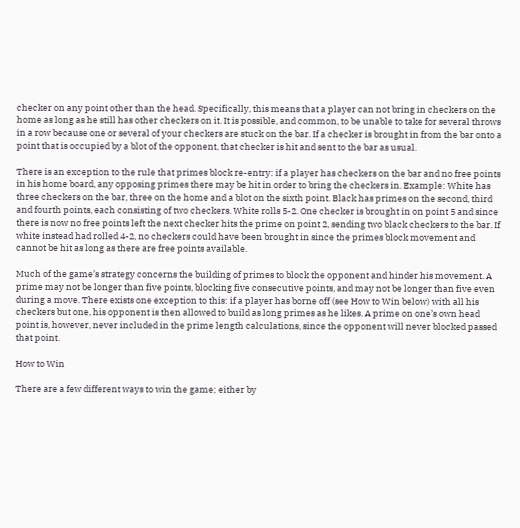checker on any point other than the head. Specifically, this means that a player can not bring in checkers on the home as long as he still has other checkers on it. It is possible, and common, to be unable to take for several throws in a row because one or several of your checkers are stuck on the bar. If a checker is brought in from the bar onto a point that is occupied by a blot of the opponent, that checker is hit and sent to the bar as usual.

There is an exception to the rule that primes block re-entry: if a player has checkers on the bar and no free points in his home board, any opposing primes there may be hit in order to bring the checkers in. Example: White has three checkers on the bar, three on the home and a blot on the sixth point. Black has primes on the second, third and fourth points, each consisting of two checkers. White rolls 5-2. One checker is brought in on point 5 and since there is now no free points left the next checker hits the prime on point 2, sending two black checkers to the bar. If white instead had rolled 4-2, no checkers could have been brought in since the primes block movement and cannot be hit as long as there are free points available.

Much of the game’s strategy concerns the building of primes to block the opponent and hinder his movement. A prime may not be longer than five points, blocking five consecutive points, and may not be longer than five even during a move. There exists one exception to this: if a player has borne off (see How to Win below) with all his checkers but one, his opponent is then allowed to build as long primes as he likes. A prime on one’s own head point is, however, never included in the prime length calculations, since the opponent will never blocked passed that point.

How to Win

There are a few different ways to win the game; either by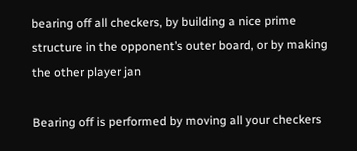bearing off all checkers, by building a nice prime structure in the opponent’s outer board, or by making the other player jan

Bearing off is performed by moving all your checkers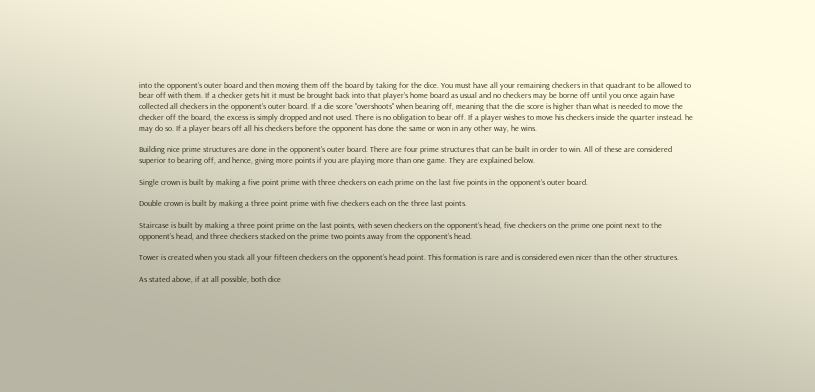into the opponent’s outer board and then moving them off the board by taking for the dice. You must have all your remaining checkers in that quadrant to be allowed to bear off with them. If a checker gets hit it must be brought back into that player’s home board as usual and no checkers may be borne off until you once again have collected all checkers in the opponent’s outer board. If a die score "overshoots" when bearing off, meaning that the die score is higher than what is needed to move the checker off the board, the excess is simply dropped and not used. There is no obligation to bear off. If a player wishes to move his checkers inside the quarter instead. he may do so. If a player bears off all his checkers before the opponent has done the same or won in any other way, he wins.

Building nice prime structures are done in the opponent's outer board. There are four prime structures that can be built in order to win. All of these are considered superior to bearing off, and hence, giving more points if you are playing more than one game. They are explained below.

Single crown is built by making a five point prime with three checkers on each prime on the last five points in the opponent’s outer board.

Double crown is built by making a three point prime with five checkers each on the three last points.

Staircase is built by making a three point prime on the last points, with seven checkers on the opponent’s head, five checkers on the prime one point next to the opponent’s head, and three checkers stacked on the prime two points away from the opponent’s head.

Tower is created when you stack all your fifteen checkers on the opponent’s head point. This formation is rare and is considered even nicer than the other structures.

As stated above, if at all possible, both dice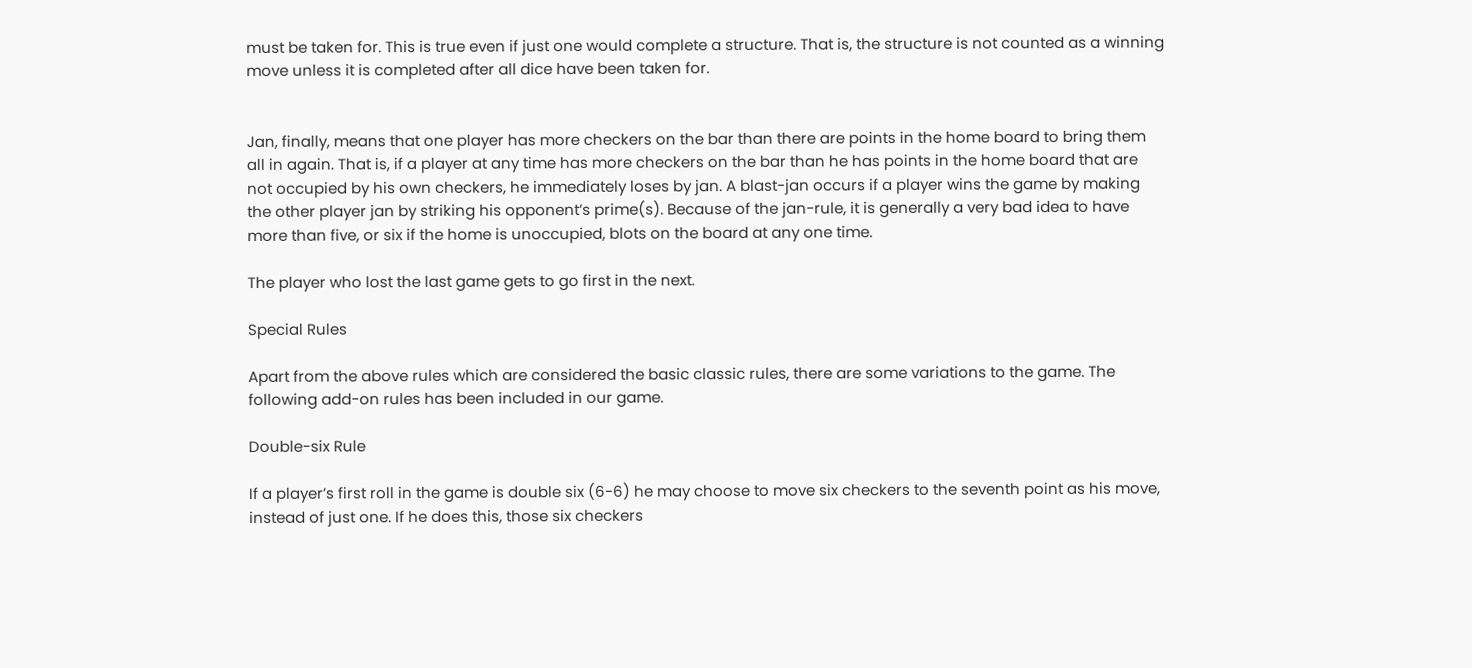must be taken for. This is true even if just one would complete a structure. That is, the structure is not counted as a winning move unless it is completed after all dice have been taken for.


Jan, finally, means that one player has more checkers on the bar than there are points in the home board to bring them all in again. That is, if a player at any time has more checkers on the bar than he has points in the home board that are not occupied by his own checkers, he immediately loses by jan. A blast-jan occurs if a player wins the game by making the other player jan by striking his opponent’s prime(s). Because of the jan-rule, it is generally a very bad idea to have more than five, or six if the home is unoccupied, blots on the board at any one time.

The player who lost the last game gets to go first in the next.

Special Rules

Apart from the above rules which are considered the basic classic rules, there are some variations to the game. The following add-on rules has been included in our game.

Double-six Rule

If a player’s first roll in the game is double six (6-6) he may choose to move six checkers to the seventh point as his move, instead of just one. If he does this, those six checkers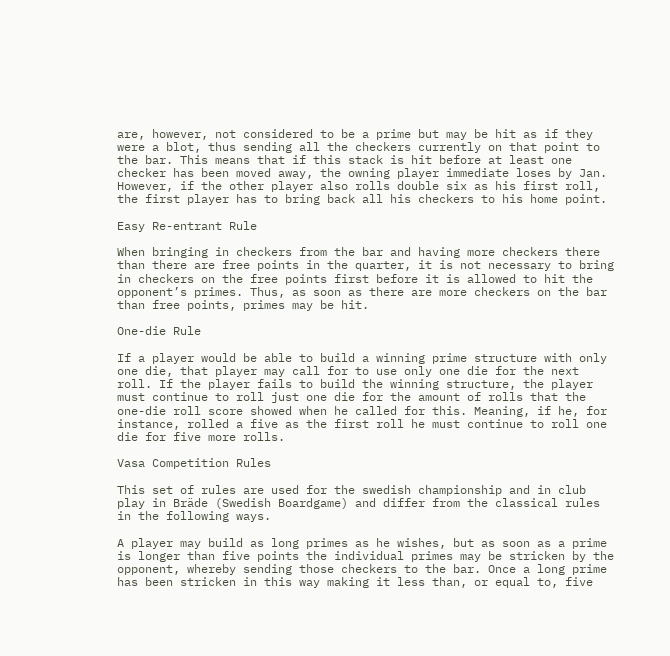are, however, not considered to be a prime but may be hit as if they were a blot, thus sending all the checkers currently on that point to the bar. This means that if this stack is hit before at least one checker has been moved away, the owning player immediate loses by Jan. However, if the other player also rolls double six as his first roll, the first player has to bring back all his checkers to his home point.

Easy Re-entrant Rule

When bringing in checkers from the bar and having more checkers there than there are free points in the quarter, it is not necessary to bring in checkers on the free points first before it is allowed to hit the opponent’s primes. Thus, as soon as there are more checkers on the bar than free points, primes may be hit.

One-die Rule

If a player would be able to build a winning prime structure with only one die, that player may call for to use only one die for the next roll. If the player fails to build the winning structure, the player must continue to roll just one die for the amount of rolls that the one-die roll score showed when he called for this. Meaning, if he, for instance, rolled a five as the first roll he must continue to roll one die for five more rolls.

Vasa Competition Rules

This set of rules are used for the swedish championship and in club play in Bräde (Swedish Boardgame) and differ from the classical rules in the following ways.

A player may build as long primes as he wishes, but as soon as a prime is longer than five points the individual primes may be stricken by the opponent, whereby sending those checkers to the bar. Once a long prime has been stricken in this way making it less than, or equal to, five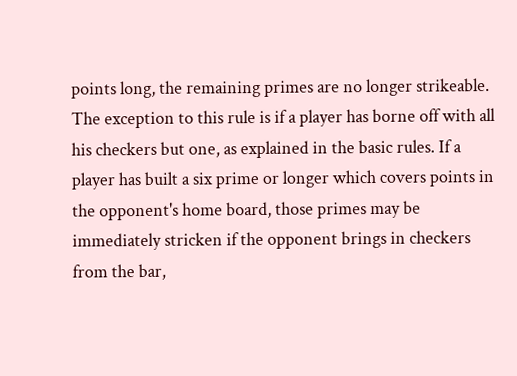points long, the remaining primes are no longer strikeable. The exception to this rule is if a player has borne off with all his checkers but one, as explained in the basic rules. If a player has built a six prime or longer which covers points in the opponent's home board, those primes may be immediately stricken if the opponent brings in checkers from the bar,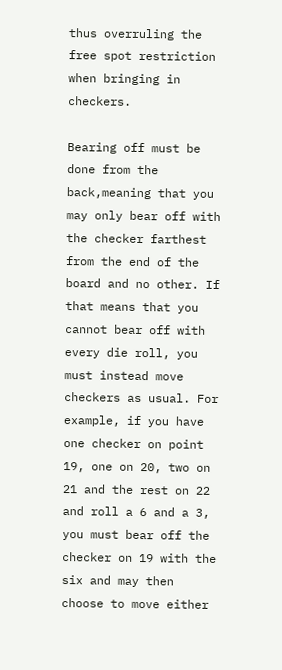thus overruling the free spot restriction when bringing in checkers.

Bearing off must be done from the back,meaning that you may only bear off with the checker farthest from the end of the board and no other. If that means that you cannot bear off with every die roll, you must instead move checkers as usual. For example, if you have one checker on point 19, one on 20, two on 21 and the rest on 22 and roll a 6 and a 3, you must bear off the checker on 19 with the six and may then choose to move either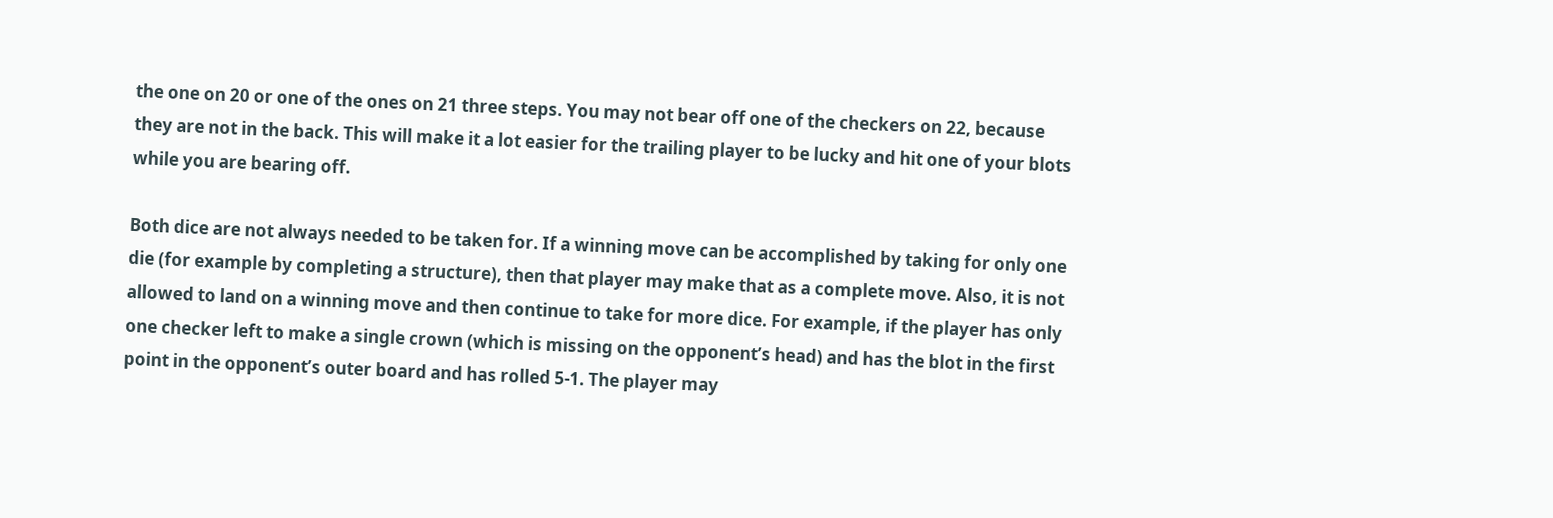the one on 20 or one of the ones on 21 three steps. You may not bear off one of the checkers on 22, because they are not in the back. This will make it a lot easier for the trailing player to be lucky and hit one of your blots while you are bearing off.

Both dice are not always needed to be taken for. If a winning move can be accomplished by taking for only one die (for example by completing a structure), then that player may make that as a complete move. Also, it is not allowed to land on a winning move and then continue to take for more dice. For example, if the player has only one checker left to make a single crown (which is missing on the opponent’s head) and has the blot in the first point in the opponent’s outer board and has rolled 5-1. The player may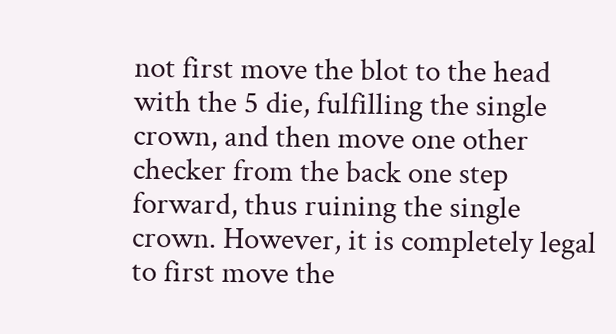not first move the blot to the head with the 5 die, fulfilling the single crown, and then move one other checker from the back one step forward, thus ruining the single crown. However, it is completely legal to first move the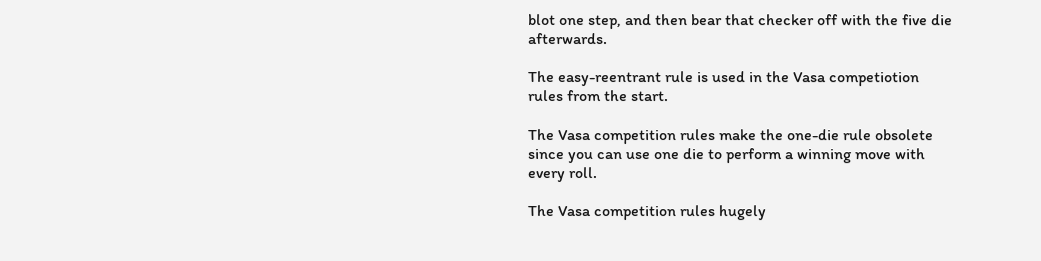blot one step, and then bear that checker off with the five die afterwards.

The easy-reentrant rule is used in the Vasa competiotion rules from the start.

The Vasa competition rules make the one-die rule obsolete since you can use one die to perform a winning move with every roll.

The Vasa competition rules hugely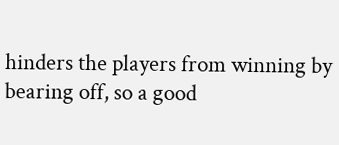hinders the players from winning by bearing off, so a good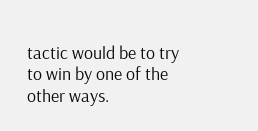tactic would be to try to win by one of the other ways.